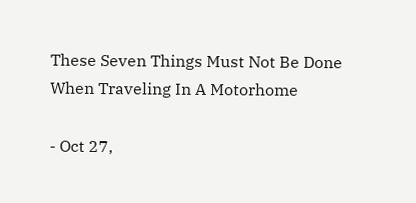These Seven Things Must Not Be Done When Traveling In A Motorhome

- Oct 27,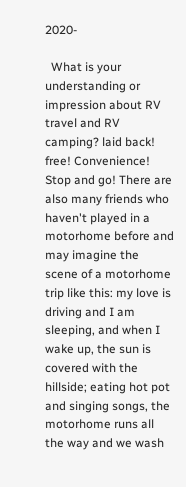2020-

  What is your understanding or impression about RV travel and RV camping? laid back! free! Convenience! Stop and go! There are also many friends who haven't played in a motorhome before and may imagine the scene of a motorhome trip like this: my love is driving and I am sleeping, and when I wake up, the sun is covered with the hillside; eating hot pot and singing songs, the motorhome runs all the way and we wash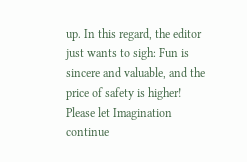up. In this regard, the editor just wants to sigh: Fun is sincere and valuable, and the price of safety is higher! Please let Imagination continue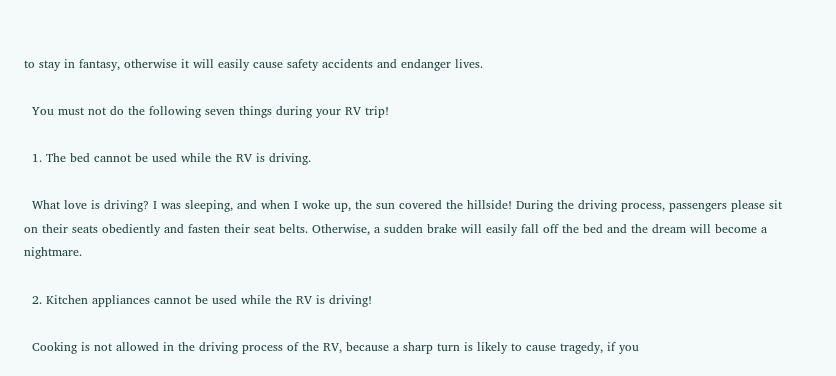to stay in fantasy, otherwise it will easily cause safety accidents and endanger lives.

  You must not do the following seven things during your RV trip!

  1. The bed cannot be used while the RV is driving.

  What love is driving? I was sleeping, and when I woke up, the sun covered the hillside! During the driving process, passengers please sit on their seats obediently and fasten their seat belts. Otherwise, a sudden brake will easily fall off the bed and the dream will become a nightmare.

  2. Kitchen appliances cannot be used while the RV is driving!

  Cooking is not allowed in the driving process of the RV, because a sharp turn is likely to cause tragedy, if you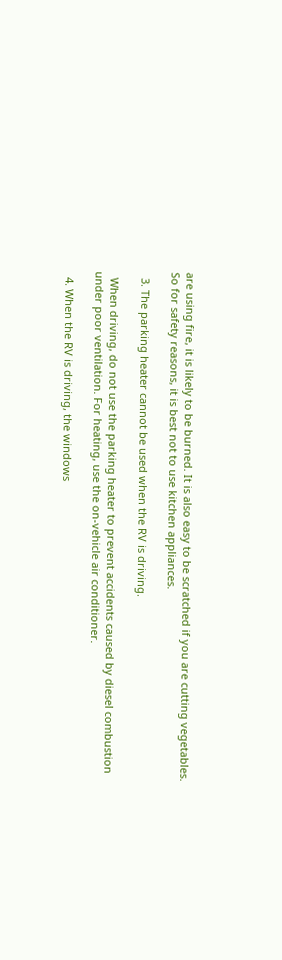are using fire, it is likely to be burned. It is also easy to be scratched if you are cutting vegetables. So for safety reasons, it is best not to use kitchen appliances.

  3. The parking heater cannot be used when the RV is driving.

  When driving, do not use the parking heater to prevent accidents caused by diesel combustion under poor ventilation. For heating, use the on-vehicle air conditioner.

  4. When the RV is driving, the windows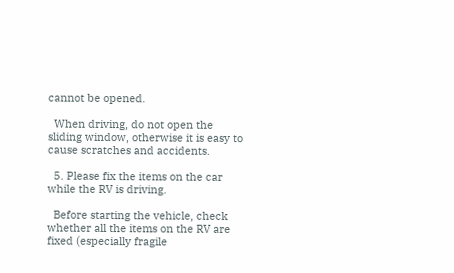cannot be opened.

  When driving, do not open the sliding window, otherwise it is easy to cause scratches and accidents.

  5. Please fix the items on the car while the RV is driving.

  Before starting the vehicle, check whether all the items on the RV are fixed (especially fragile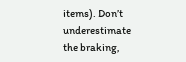items). Don’t underestimate the braking,